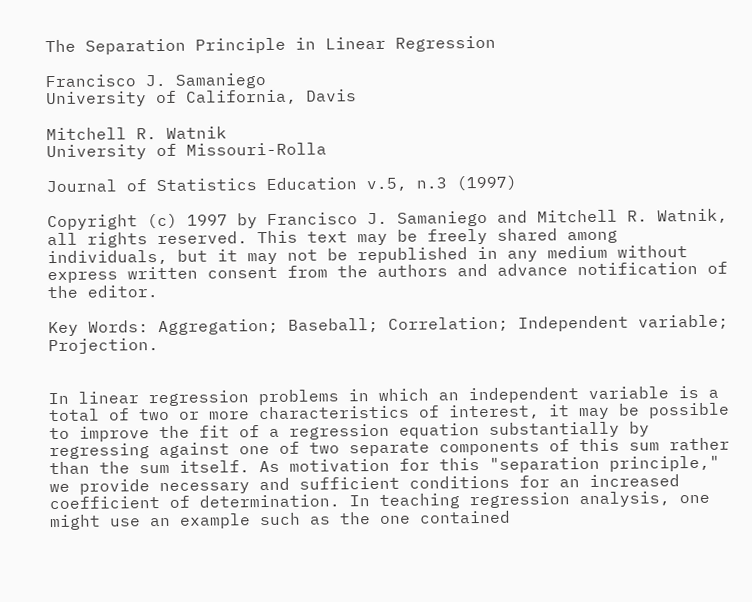The Separation Principle in Linear Regression

Francisco J. Samaniego
University of California, Davis

Mitchell R. Watnik
University of Missouri-Rolla

Journal of Statistics Education v.5, n.3 (1997)

Copyright (c) 1997 by Francisco J. Samaniego and Mitchell R. Watnik, all rights reserved. This text may be freely shared among individuals, but it may not be republished in any medium without express written consent from the authors and advance notification of the editor.

Key Words: Aggregation; Baseball; Correlation; Independent variable; Projection.


In linear regression problems in which an independent variable is a total of two or more characteristics of interest, it may be possible to improve the fit of a regression equation substantially by regressing against one of two separate components of this sum rather than the sum itself. As motivation for this "separation principle," we provide necessary and sufficient conditions for an increased coefficient of determination. In teaching regression analysis, one might use an example such as the one contained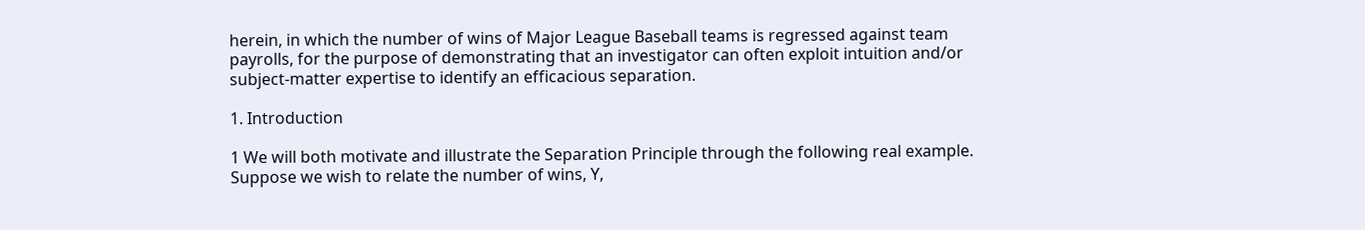herein, in which the number of wins of Major League Baseball teams is regressed against team payrolls, for the purpose of demonstrating that an investigator can often exploit intuition and/or subject-matter expertise to identify an efficacious separation.

1. Introduction

1 We will both motivate and illustrate the Separation Principle through the following real example. Suppose we wish to relate the number of wins, Y,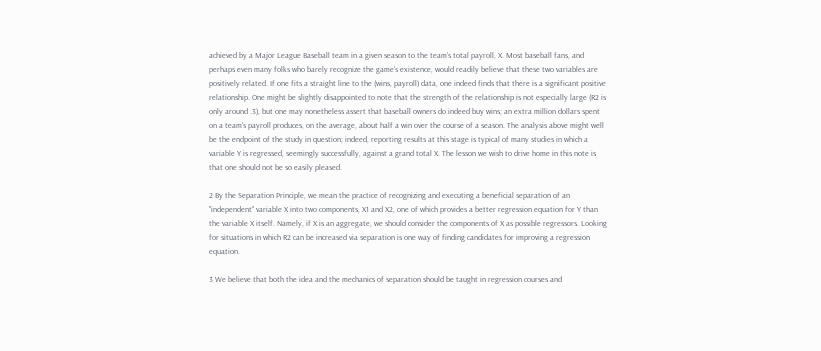achieved by a Major League Baseball team in a given season to the team's total payroll, X. Most baseball fans, and perhaps even many folks who barely recognize the game's existence, would readily believe that these two variables are positively related. If one fits a straight line to the (wins, payroll) data, one indeed finds that there is a significant positive relationship. One might be slightly disappointed to note that the strength of the relationship is not especially large (R2 is only around .3), but one may nonetheless assert that baseball owners do indeed buy wins; an extra million dollars spent on a team's payroll produces, on the average, about half a win over the course of a season. The analysis above might well be the endpoint of the study in question; indeed, reporting results at this stage is typical of many studies in which a variable Y is regressed, seemingly successfully, against a grand total X. The lesson we wish to drive home in this note is that one should not be so easily pleased.

2 By the Separation Principle, we mean the practice of recognizing and executing a beneficial separation of an "independent" variable X into two components, X1 and X2, one of which provides a better regression equation for Y than the variable X itself. Namely, if X is an aggregate, we should consider the components of X as possible regressors. Looking for situations in which R2 can be increased via separation is one way of finding candidates for improving a regression equation.

3 We believe that both the idea and the mechanics of separation should be taught in regression courses and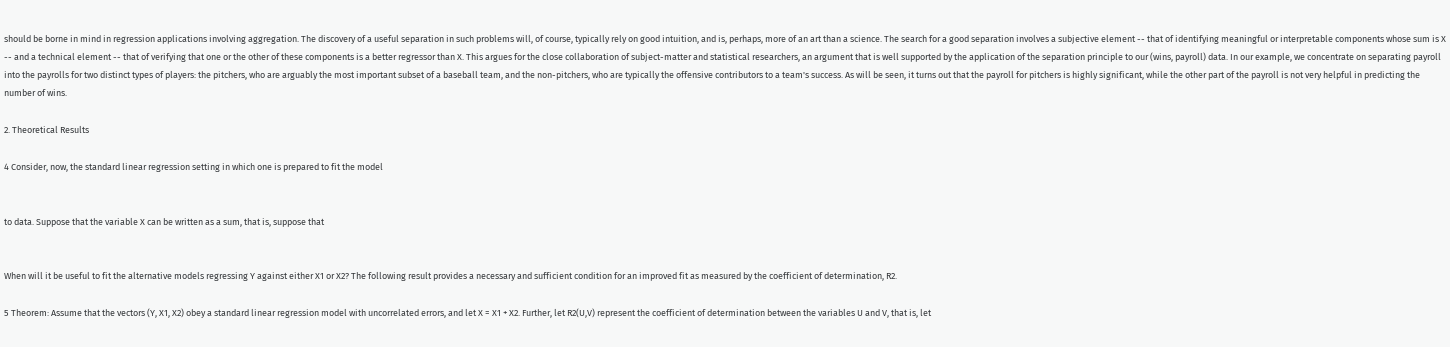should be borne in mind in regression applications involving aggregation. The discovery of a useful separation in such problems will, of course, typically rely on good intuition, and is, perhaps, more of an art than a science. The search for a good separation involves a subjective element -- that of identifying meaningful or interpretable components whose sum is X -- and a technical element -- that of verifying that one or the other of these components is a better regressor than X. This argues for the close collaboration of subject-matter and statistical researchers, an argument that is well supported by the application of the separation principle to our (wins, payroll) data. In our example, we concentrate on separating payroll into the payrolls for two distinct types of players: the pitchers, who are arguably the most important subset of a baseball team, and the non-pitchers, who are typically the offensive contributors to a team's success. As will be seen, it turns out that the payroll for pitchers is highly significant, while the other part of the payroll is not very helpful in predicting the number of wins.

2. Theoretical Results

4 Consider, now, the standard linear regression setting in which one is prepared to fit the model


to data. Suppose that the variable X can be written as a sum, that is, suppose that


When will it be useful to fit the alternative models regressing Y against either X1 or X2? The following result provides a necessary and sufficient condition for an improved fit as measured by the coefficient of determination, R2.

5 Theorem: Assume that the vectors (Y, X1, X2) obey a standard linear regression model with uncorrelated errors, and let X = X1 + X2. Further, let R2(U,V) represent the coefficient of determination between the variables U and V, that is, let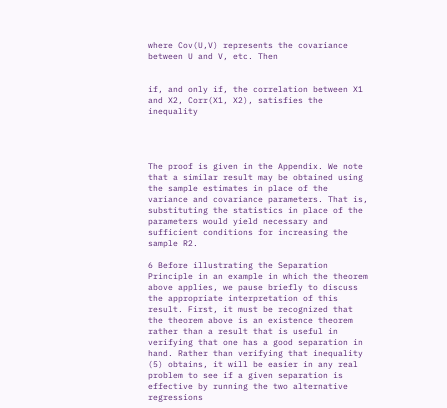where Cov(U,V) represents the covariance between U and V, etc. Then


if, and only if, the correlation between X1 and X2, Corr(X1, X2), satisfies the inequality




The proof is given in the Appendix. We note that a similar result may be obtained using the sample estimates in place of the variance and covariance parameters. That is, substituting the statistics in place of the parameters would yield necessary and sufficient conditions for increasing the sample R2.

6 Before illustrating the Separation Principle in an example in which the theorem above applies, we pause briefly to discuss the appropriate interpretation of this result. First, it must be recognized that the theorem above is an existence theorem rather than a result that is useful in verifying that one has a good separation in hand. Rather than verifying that inequality (5) obtains, it will be easier in any real problem to see if a given separation is effective by running the two alternative regressions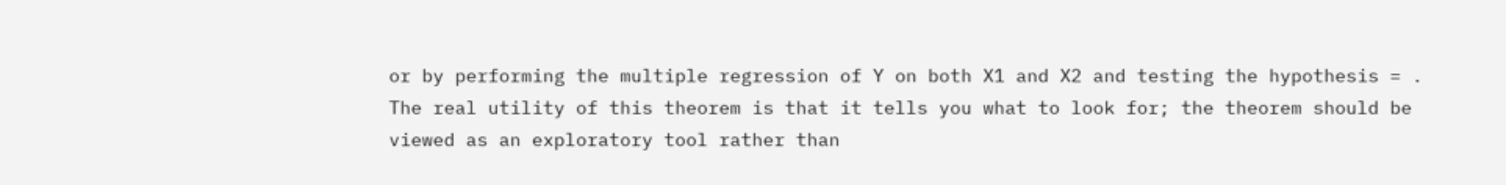or by performing the multiple regression of Y on both X1 and X2 and testing the hypothesis = . The real utility of this theorem is that it tells you what to look for; the theorem should be viewed as an exploratory tool rather than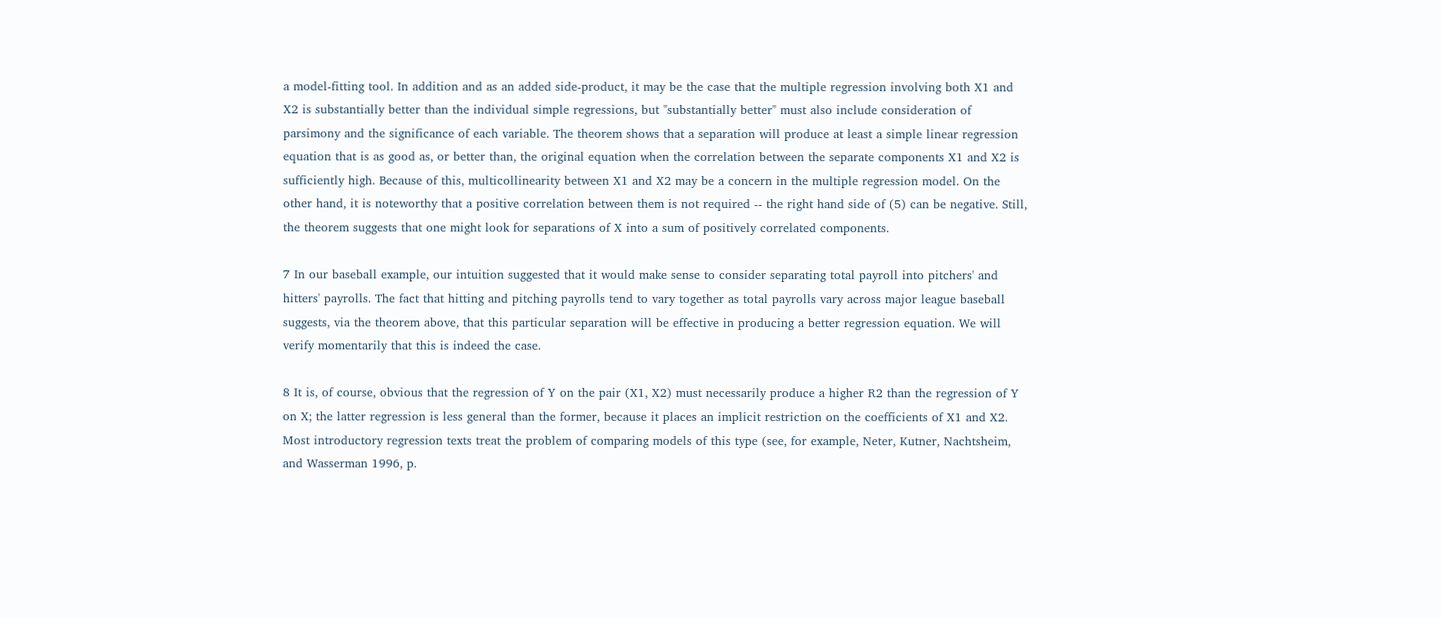a model-fitting tool. In addition and as an added side-product, it may be the case that the multiple regression involving both X1 and X2 is substantially better than the individual simple regressions, but "substantially better" must also include consideration of parsimony and the significance of each variable. The theorem shows that a separation will produce at least a simple linear regression equation that is as good as, or better than, the original equation when the correlation between the separate components X1 and X2 is sufficiently high. Because of this, multicollinearity between X1 and X2 may be a concern in the multiple regression model. On the other hand, it is noteworthy that a positive correlation between them is not required -- the right hand side of (5) can be negative. Still, the theorem suggests that one might look for separations of X into a sum of positively correlated components.

7 In our baseball example, our intuition suggested that it would make sense to consider separating total payroll into pitchers' and hitters' payrolls. The fact that hitting and pitching payrolls tend to vary together as total payrolls vary across major league baseball suggests, via the theorem above, that this particular separation will be effective in producing a better regression equation. We will verify momentarily that this is indeed the case.

8 It is, of course, obvious that the regression of Y on the pair (X1, X2) must necessarily produce a higher R2 than the regression of Y on X; the latter regression is less general than the former, because it places an implicit restriction on the coefficients of X1 and X2. Most introductory regression texts treat the problem of comparing models of this type (see, for example, Neter, Kutner, Nachtsheim, and Wasserman 1996, p.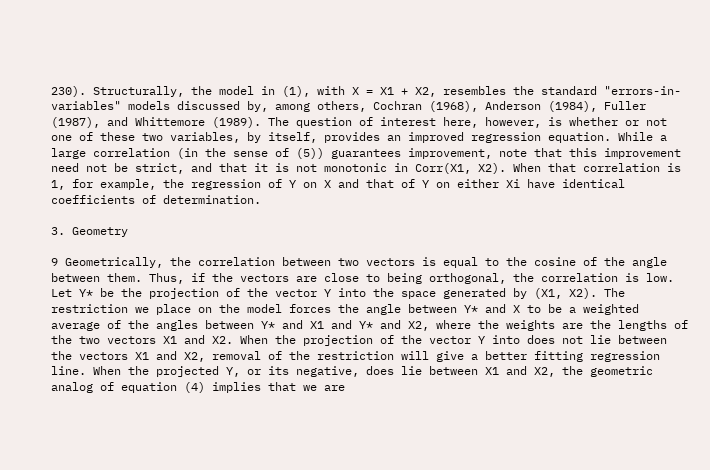230). Structurally, the model in (1), with X = X1 + X2, resembles the standard "errors-in-variables" models discussed by, among others, Cochran (1968), Anderson (1984), Fuller (1987), and Whittemore (1989). The question of interest here, however, is whether or not one of these two variables, by itself, provides an improved regression equation. While a large correlation (in the sense of (5)) guarantees improvement, note that this improvement need not be strict, and that it is not monotonic in Corr(X1, X2). When that correlation is 1, for example, the regression of Y on X and that of Y on either Xi have identical coefficients of determination.

3. Geometry

9 Geometrically, the correlation between two vectors is equal to the cosine of the angle between them. Thus, if the vectors are close to being orthogonal, the correlation is low. Let Y* be the projection of the vector Y into the space generated by (X1, X2). The restriction we place on the model forces the angle between Y* and X to be a weighted average of the angles between Y* and X1 and Y* and X2, where the weights are the lengths of the two vectors X1 and X2. When the projection of the vector Y into does not lie between the vectors X1 and X2, removal of the restriction will give a better fitting regression line. When the projected Y, or its negative, does lie between X1 and X2, the geometric analog of equation (4) implies that we are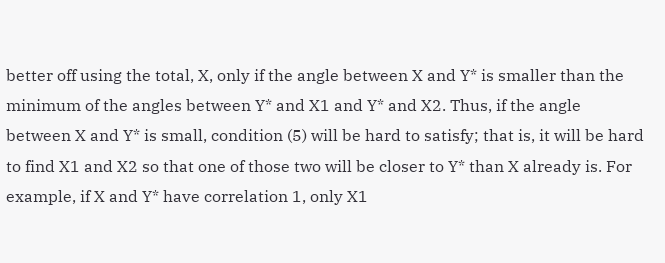better off using the total, X, only if the angle between X and Y* is smaller than the minimum of the angles between Y* and X1 and Y* and X2. Thus, if the angle between X and Y* is small, condition (5) will be hard to satisfy; that is, it will be hard to find X1 and X2 so that one of those two will be closer to Y* than X already is. For example, if X and Y* have correlation 1, only X1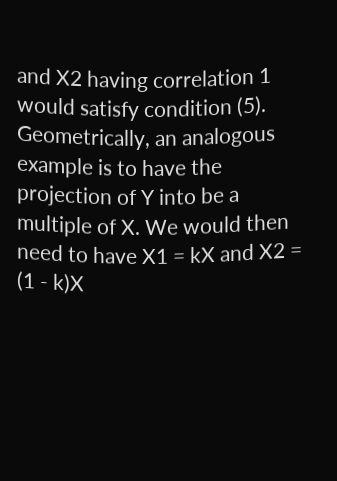and X2 having correlation 1 would satisfy condition (5). Geometrically, an analogous example is to have the projection of Y into be a multiple of X. We would then need to have X1 = kX and X2 = (1 - k)X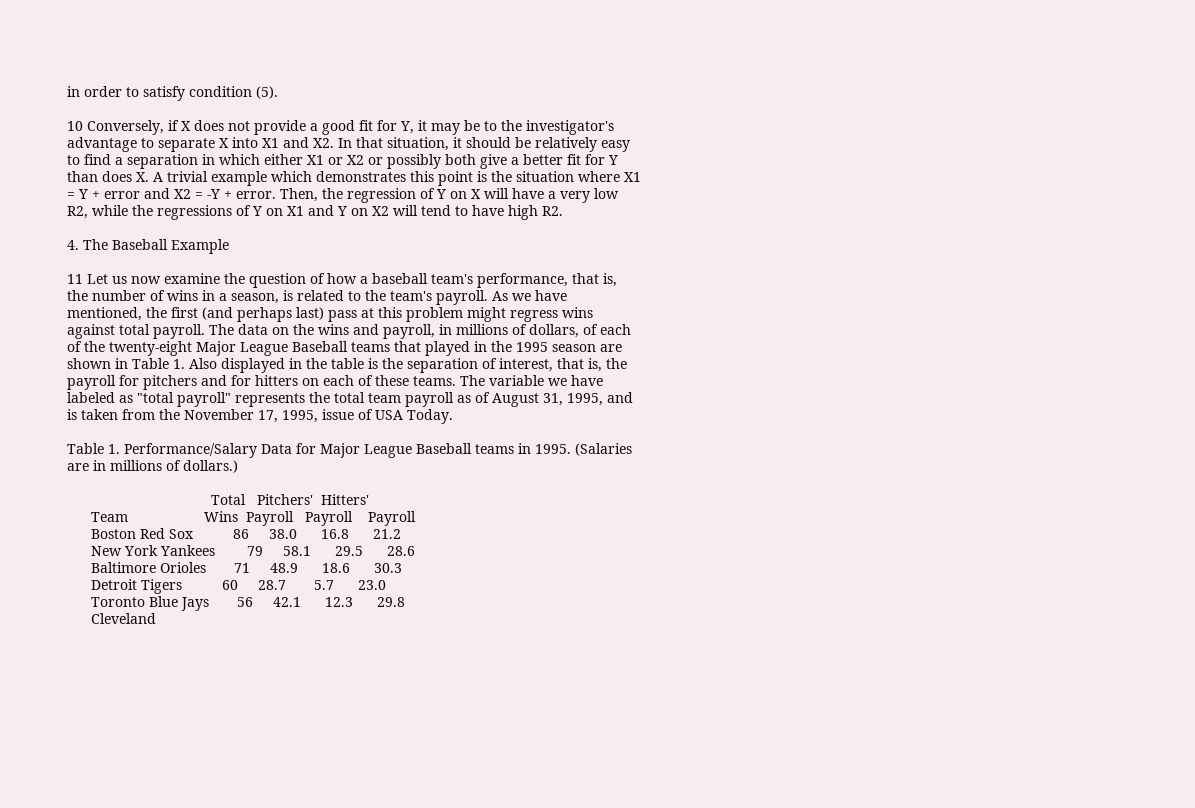in order to satisfy condition (5).

10 Conversely, if X does not provide a good fit for Y, it may be to the investigator's advantage to separate X into X1 and X2. In that situation, it should be relatively easy to find a separation in which either X1 or X2 or possibly both give a better fit for Y than does X. A trivial example which demonstrates this point is the situation where X1 = Y + error and X2 = -Y + error. Then, the regression of Y on X will have a very low R2, while the regressions of Y on X1 and Y on X2 will tend to have high R2.

4. The Baseball Example

11 Let us now examine the question of how a baseball team's performance, that is, the number of wins in a season, is related to the team's payroll. As we have mentioned, the first (and perhaps last) pass at this problem might regress wins against total payroll. The data on the wins and payroll, in millions of dollars, of each of the twenty-eight Major League Baseball teams that played in the 1995 season are shown in Table 1. Also displayed in the table is the separation of interest, that is, the payroll for pitchers and for hitters on each of these teams. The variable we have labeled as "total payroll" represents the total team payroll as of August 31, 1995, and is taken from the November 17, 1995, issue of USA Today.

Table 1. Performance/Salary Data for Major League Baseball teams in 1995. (Salaries are in millions of dollars.)

                                    Total   Pitchers'  Hitters'
      Team                   Wins  Payroll   Payroll    Payroll
      Boston Red Sox          86     38.0      16.8      21.2
      New York Yankees        79     58.1      29.5      28.6
      Baltimore Orioles       71     48.9      18.6      30.3
      Detroit Tigers          60     28.7       5.7      23.0
      Toronto Blue Jays       56     42.1      12.3      29.8
      Cleveland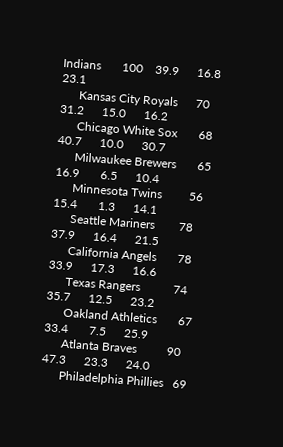Indians       100    39.9      16.8      23.1
      Kansas City Royals      70     31.2      15.0      16.2
      Chicago White Sox       68     40.7      10.0      30.7
      Milwaukee Brewers       65     16.9       6.5      10.4
      Minnesota Twins         56     15.4       1.3      14.1
      Seattle Mariners        78     37.9      16.4      21.5
      California Angels       78     33.9      17.3      16.6
      Texas Rangers           74     35.7      12.5      23.2
      Oakland Athletics       67     33.4       7.5      25.9
      Atlanta Braves          90     47.3      23.3      24.0
      Philadelphia Phillies   69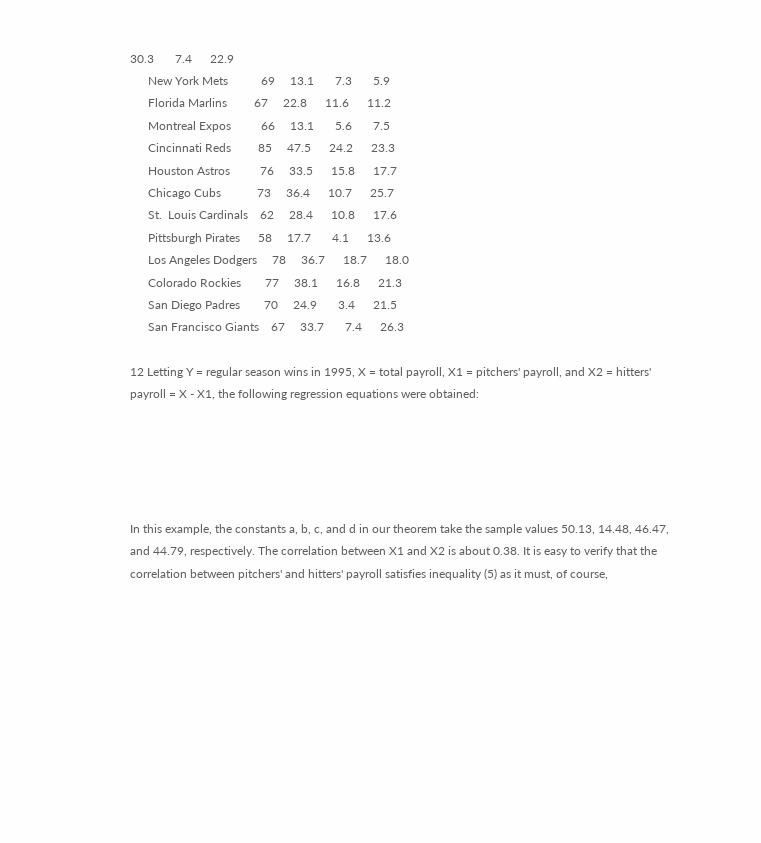30.3       7.4      22.9
      New York Mets           69     13.1       7.3       5.9
      Florida Marlins         67     22.8      11.6      11.2
      Montreal Expos          66     13.1       5.6       7.5
      Cincinnati Reds         85     47.5      24.2      23.3
      Houston Astros          76     33.5      15.8      17.7
      Chicago Cubs            73     36.4      10.7      25.7
      St.  Louis Cardinals    62     28.4      10.8      17.6
      Pittsburgh Pirates      58     17.7       4.1      13.6
      Los Angeles Dodgers     78     36.7      18.7      18.0
      Colorado Rockies        77     38.1      16.8      21.3
      San Diego Padres        70     24.9       3.4      21.5
      San Francisco Giants    67     33.7       7.4      26.3

12 Letting Y = regular season wins in 1995, X = total payroll, X1 = pitchers' payroll, and X2 = hitters' payroll = X - X1, the following regression equations were obtained:





In this example, the constants a, b, c, and d in our theorem take the sample values 50.13, 14.48, 46.47, and 44.79, respectively. The correlation between X1 and X2 is about 0.38. It is easy to verify that the correlation between pitchers' and hitters' payroll satisfies inequality (5) as it must, of course,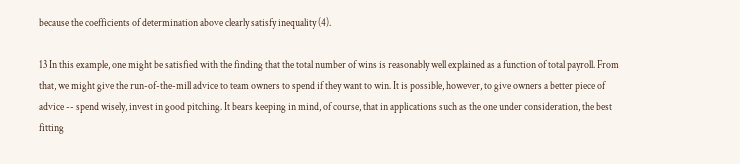because the coefficients of determination above clearly satisfy inequality (4).

13 In this example, one might be satisfied with the finding that the total number of wins is reasonably well explained as a function of total payroll. From that, we might give the run-of-the-mill advice to team owners to spend if they want to win. It is possible, however, to give owners a better piece of advice -- spend wisely, invest in good pitching. It bears keeping in mind, of course, that in applications such as the one under consideration, the best fitting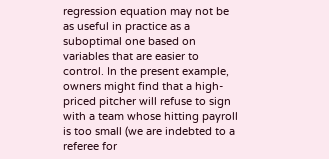regression equation may not be as useful in practice as a suboptimal one based on variables that are easier to control. In the present example, owners might find that a high-priced pitcher will refuse to sign with a team whose hitting payroll is too small (we are indebted to a referee for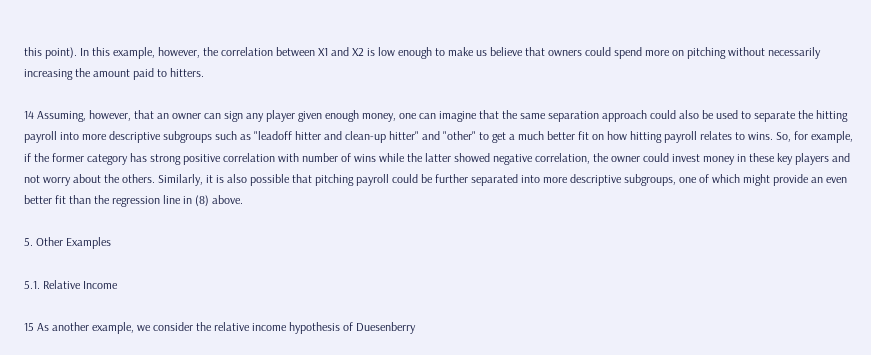this point). In this example, however, the correlation between X1 and X2 is low enough to make us believe that owners could spend more on pitching without necessarily increasing the amount paid to hitters.

14 Assuming, however, that an owner can sign any player given enough money, one can imagine that the same separation approach could also be used to separate the hitting payroll into more descriptive subgroups such as "leadoff hitter and clean-up hitter" and "other" to get a much better fit on how hitting payroll relates to wins. So, for example, if the former category has strong positive correlation with number of wins while the latter showed negative correlation, the owner could invest money in these key players and not worry about the others. Similarly, it is also possible that pitching payroll could be further separated into more descriptive subgroups, one of which might provide an even better fit than the regression line in (8) above.

5. Other Examples

5.1. Relative Income

15 As another example, we consider the relative income hypothesis of Duesenberry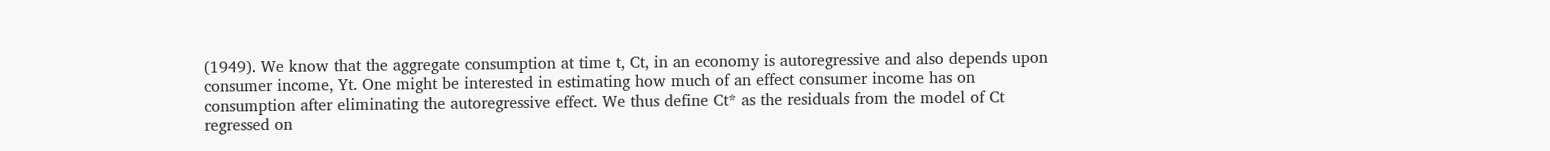(1949). We know that the aggregate consumption at time t, Ct, in an economy is autoregressive and also depends upon consumer income, Yt. One might be interested in estimating how much of an effect consumer income has on consumption after eliminating the autoregressive effect. We thus define Ct* as the residuals from the model of Ct regressed on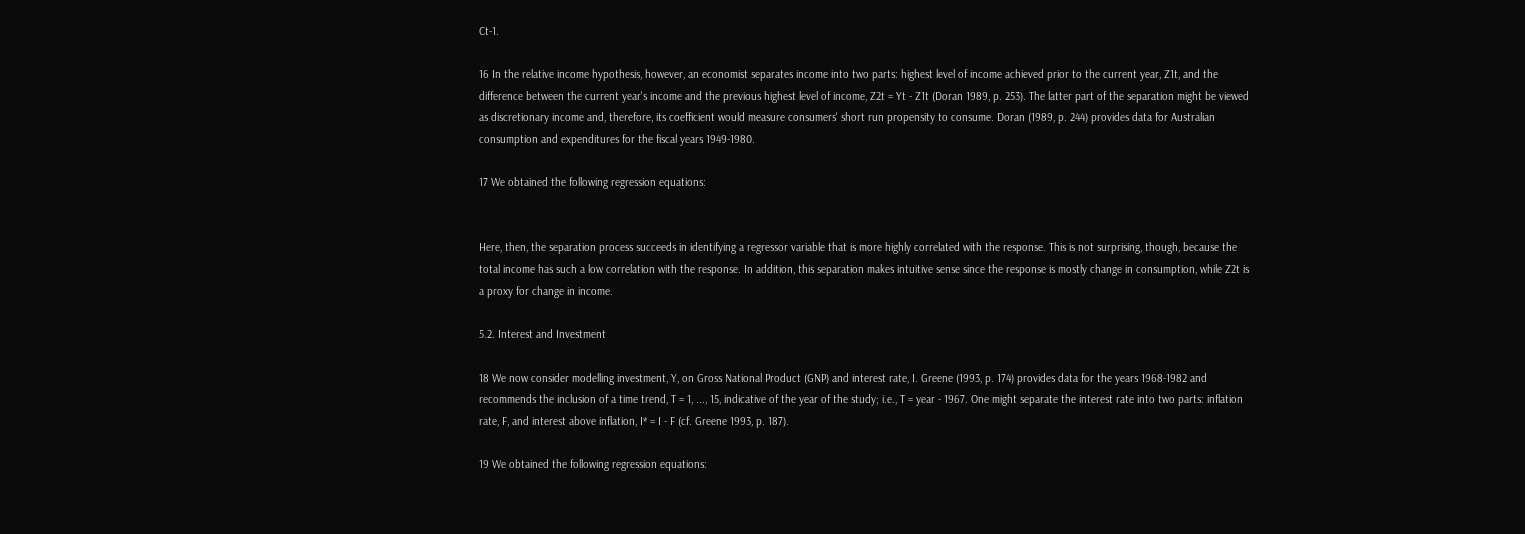Ct-1.

16 In the relative income hypothesis, however, an economist separates income into two parts: highest level of income achieved prior to the current year, Z1t, and the difference between the current year's income and the previous highest level of income, Z2t = Yt - Z1t (Doran 1989, p. 253). The latter part of the separation might be viewed as discretionary income and, therefore, its coefficient would measure consumers' short run propensity to consume. Doran (1989, p. 244) provides data for Australian consumption and expenditures for the fiscal years 1949-1980.

17 We obtained the following regression equations:


Here, then, the separation process succeeds in identifying a regressor variable that is more highly correlated with the response. This is not surprising, though, because the total income has such a low correlation with the response. In addition, this separation makes intuitive sense since the response is mostly change in consumption, while Z2t is a proxy for change in income.

5.2. Interest and Investment

18 We now consider modelling investment, Y, on Gross National Product (GNP) and interest rate, I. Greene (1993, p. 174) provides data for the years 1968-1982 and recommends the inclusion of a time trend, T = 1, ..., 15, indicative of the year of the study; i.e., T = year - 1967. One might separate the interest rate into two parts: inflation rate, F, and interest above inflation, I* = I - F (cf. Greene 1993, p. 187).

19 We obtained the following regression equations: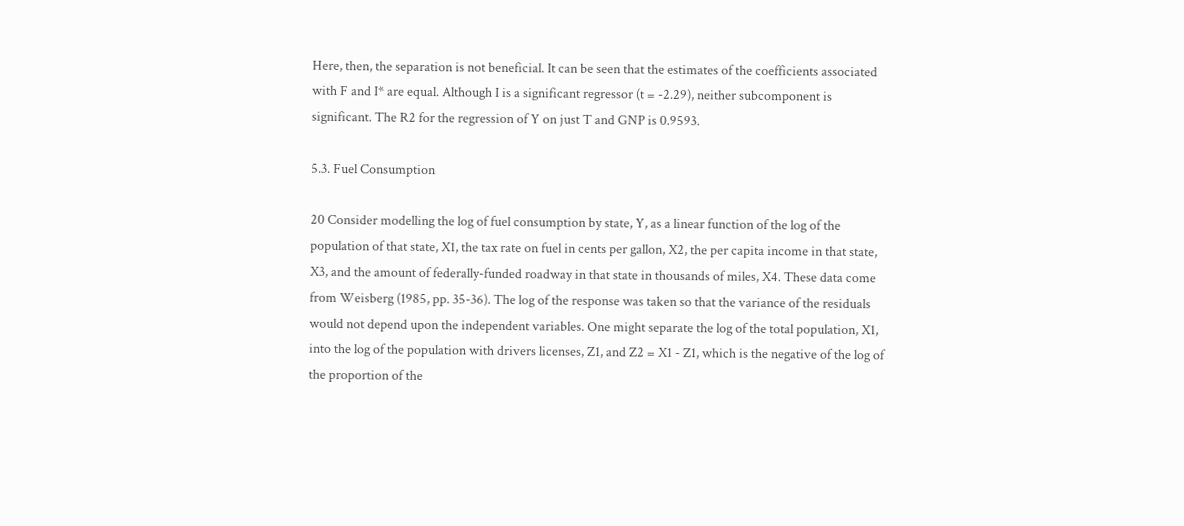Here, then, the separation is not beneficial. It can be seen that the estimates of the coefficients associated with F and I* are equal. Although I is a significant regressor (t = -2.29), neither subcomponent is significant. The R2 for the regression of Y on just T and GNP is 0.9593.

5.3. Fuel Consumption

20 Consider modelling the log of fuel consumption by state, Y, as a linear function of the log of the population of that state, X1, the tax rate on fuel in cents per gallon, X2, the per capita income in that state, X3, and the amount of federally-funded roadway in that state in thousands of miles, X4. These data come from Weisberg (1985, pp. 35-36). The log of the response was taken so that the variance of the residuals would not depend upon the independent variables. One might separate the log of the total population, X1, into the log of the population with drivers licenses, Z1, and Z2 = X1 - Z1, which is the negative of the log of the proportion of the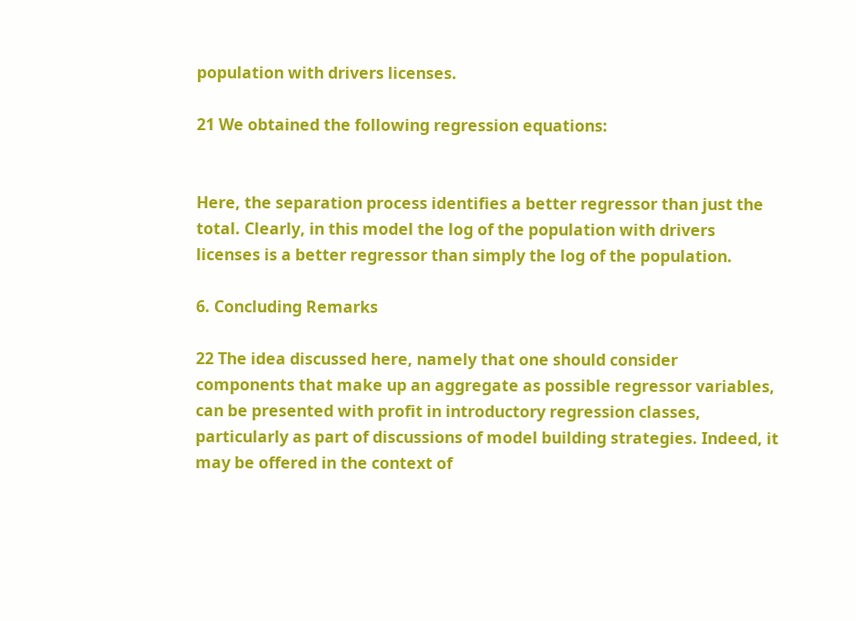population with drivers licenses.

21 We obtained the following regression equations:


Here, the separation process identifies a better regressor than just the total. Clearly, in this model the log of the population with drivers licenses is a better regressor than simply the log of the population.

6. Concluding Remarks

22 The idea discussed here, namely that one should consider components that make up an aggregate as possible regressor variables, can be presented with profit in introductory regression classes, particularly as part of discussions of model building strategies. Indeed, it may be offered in the context of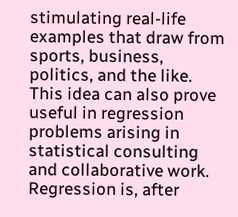stimulating real-life examples that draw from sports, business, politics, and the like. This idea can also prove useful in regression problems arising in statistical consulting and collaborative work. Regression is, after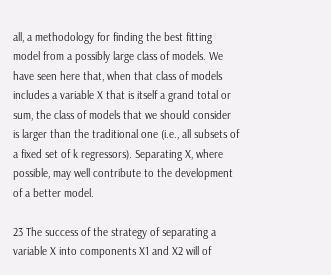all, a methodology for finding the best fitting model from a possibly large class of models. We have seen here that, when that class of models includes a variable X that is itself a grand total or sum, the class of models that we should consider is larger than the traditional one (i.e., all subsets of a fixed set of k regressors). Separating X, where possible, may well contribute to the development of a better model.

23 The success of the strategy of separating a variable X into components X1 and X2 will of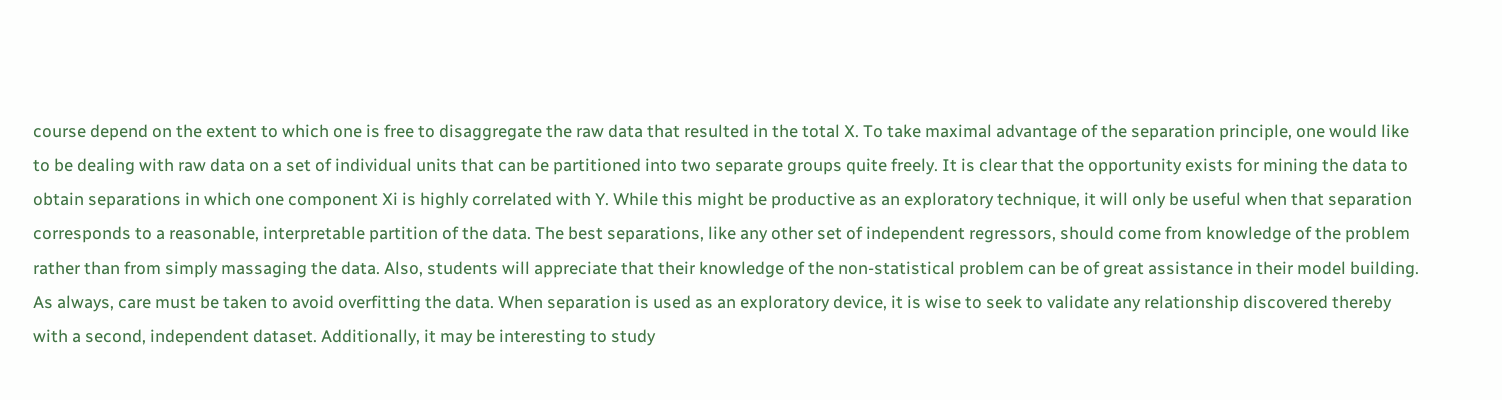course depend on the extent to which one is free to disaggregate the raw data that resulted in the total X. To take maximal advantage of the separation principle, one would like to be dealing with raw data on a set of individual units that can be partitioned into two separate groups quite freely. It is clear that the opportunity exists for mining the data to obtain separations in which one component Xi is highly correlated with Y. While this might be productive as an exploratory technique, it will only be useful when that separation corresponds to a reasonable, interpretable partition of the data. The best separations, like any other set of independent regressors, should come from knowledge of the problem rather than from simply massaging the data. Also, students will appreciate that their knowledge of the non-statistical problem can be of great assistance in their model building. As always, care must be taken to avoid overfitting the data. When separation is used as an exploratory device, it is wise to seek to validate any relationship discovered thereby with a second, independent dataset. Additionally, it may be interesting to study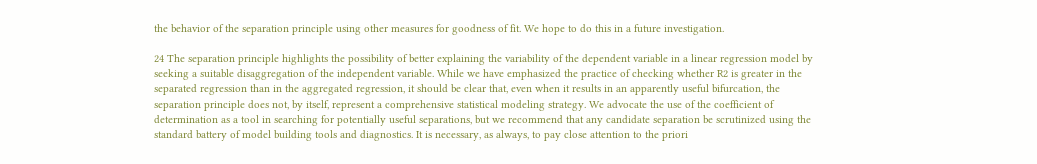the behavior of the separation principle using other measures for goodness of fit. We hope to do this in a future investigation.

24 The separation principle highlights the possibility of better explaining the variability of the dependent variable in a linear regression model by seeking a suitable disaggregation of the independent variable. While we have emphasized the practice of checking whether R2 is greater in the separated regression than in the aggregated regression, it should be clear that, even when it results in an apparently useful bifurcation, the separation principle does not, by itself, represent a comprehensive statistical modeling strategy. We advocate the use of the coefficient of determination as a tool in searching for potentially useful separations, but we recommend that any candidate separation be scrutinized using the standard battery of model building tools and diagnostics. It is necessary, as always, to pay close attention to the priori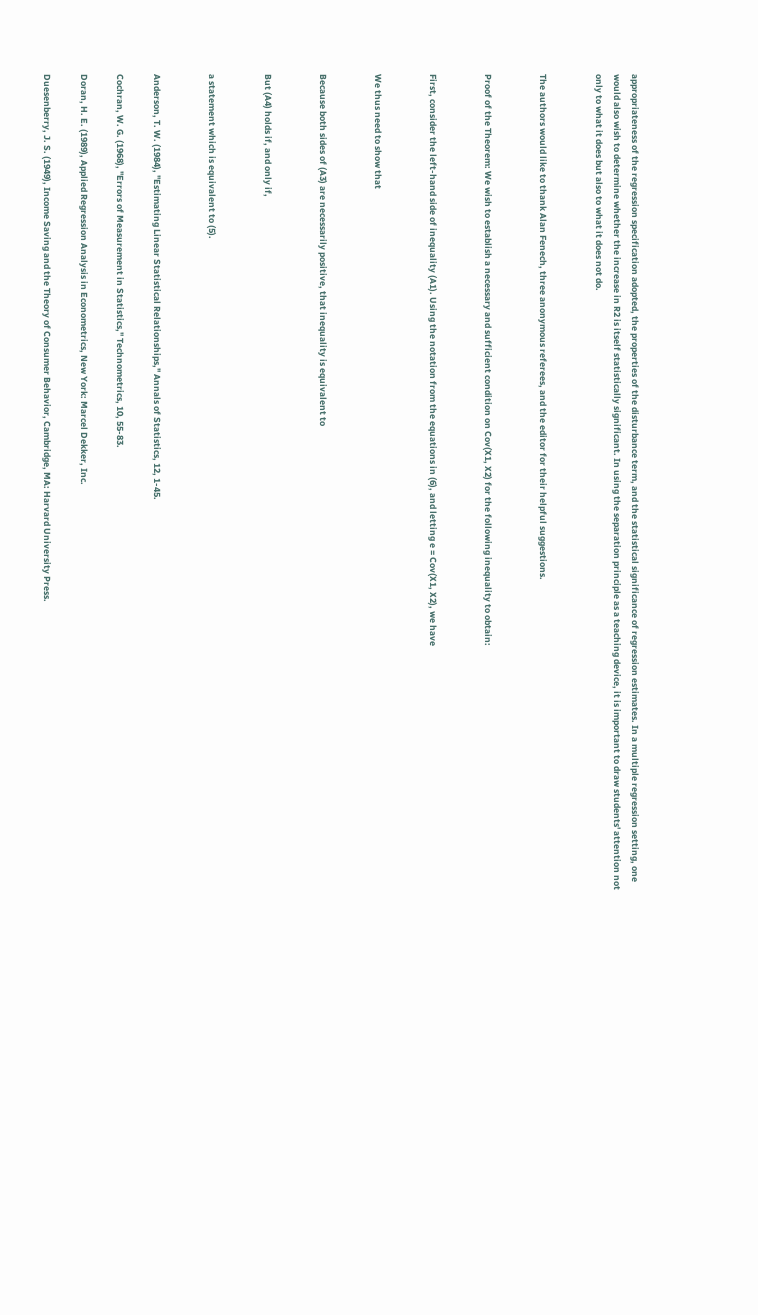appropriateness of the regression specification adopted, the properties of the disturbance term, and the statistical significance of regression estimates. In a multiple regression setting, one would also wish to determine whether the increase in R2 is itself statistically significant. In using the separation principle as a teaching device, it is important to draw students' attention not only to what it does but also to what it does not do.


The authors would like to thank Alan Fenech, three anonymous referees, and the editor for their helpful suggestions.


Proof of the Theorem: We wish to establish a necessary and sufficient condition on Cov(X1, X2) for the following inequality to obtain:


First, consider the left-hand side of inequality (A1). Using the notation from the equations in (6), and letting e = Cov(X1, X2), we have


We thus need to show that


Because both sides of (A3) are necessarily positive, that inequality is equivalent to


But (A4) holds if, and only if,


a statement which is equivalent to (5).


Anderson, T. W. (1984), "Estimating Linear Statistical Relationships," Annals of Statistics, 12, 1-45.

Cochran, W. G. (1968), "Errors of Measurement in Statistics," Technometrics, 10, 55-83.

Doran, H. E. (1989), Applied Regression Analysis in Econometrics, New York: Marcel Dekker, Inc.

Duesenberry, J. S. (1949), Income Saving and the Theory of Consumer Behavior, Cambridge, MA: Harvard University Press.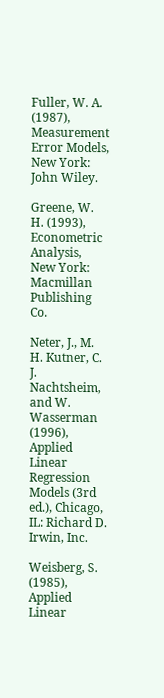Fuller, W. A. (1987), Measurement Error Models, New York: John Wiley.

Greene, W. H. (1993), Econometric Analysis, New York: Macmillan Publishing Co.

Neter, J., M. H. Kutner, C. J. Nachtsheim, and W. Wasserman (1996), Applied Linear Regression Models (3rd ed.), Chicago, IL: Richard D. Irwin, Inc.

Weisberg, S. (1985), Applied Linear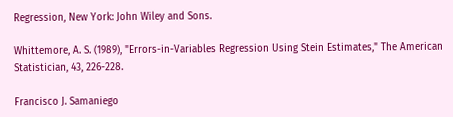Regression, New York: John Wiley and Sons.

Whittemore, A. S. (1989), "Errors-in-Variables Regression Using Stein Estimates," The American Statistician, 43, 226-228.

Francisco J. Samaniego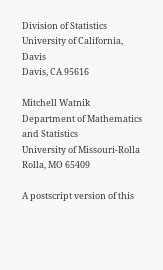Division of Statistics
University of California, Davis
Davis, CA 95616

Mitchell Watnik
Department of Mathematics and Statistics
University of Missouri-Rolla
Rolla, MO 65409

A postscript version of this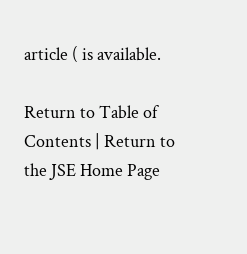article ( is available.

Return to Table of Contents | Return to the JSE Home Page